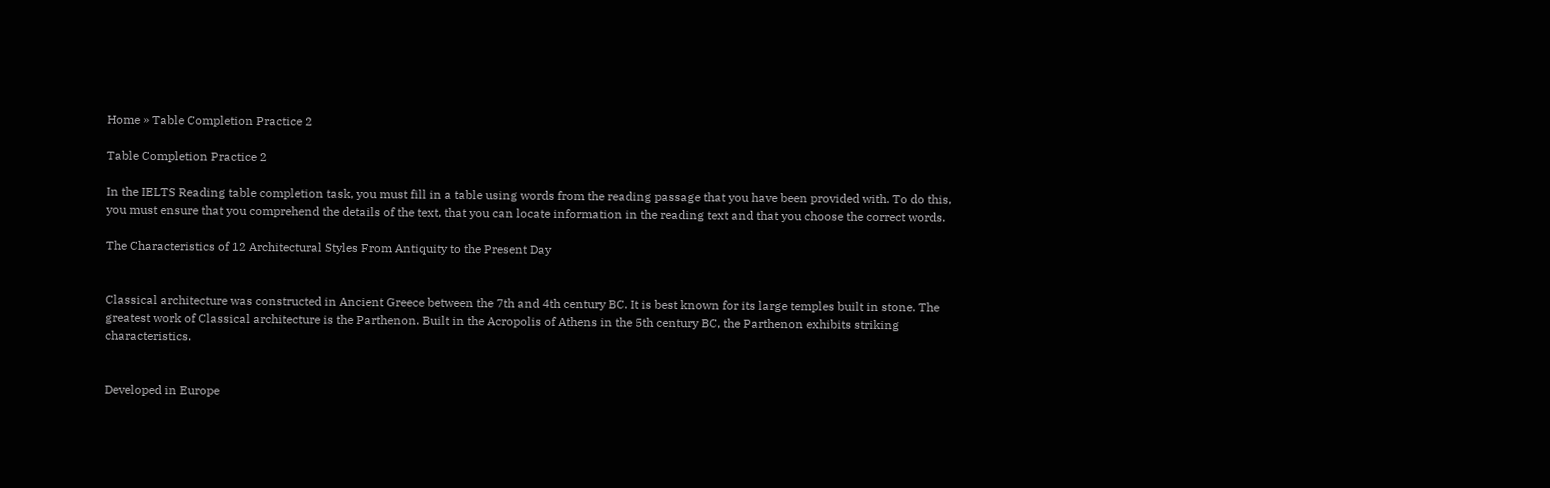Home » Table Completion Practice 2

Table Completion Practice 2

In the IELTS Reading table completion task, you must fill in a table using words from the reading passage that you have been provided with. To do this, you must ensure that you comprehend the details of the text, that you can locate information in the reading text and that you choose the correct words.

The Characteristics of 12 Architectural Styles From Antiquity to the Present Day


Classical architecture was constructed in Ancient Greece between the 7th and 4th century BC. It is best known for its large temples built in stone. The greatest work of Classical architecture is the Parthenon. Built in the Acropolis of Athens in the 5th century BC, the Parthenon exhibits striking characteristics.


Developed in Europe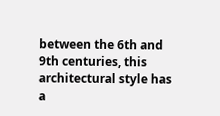between the 6th and 9th centuries, this architectural style has a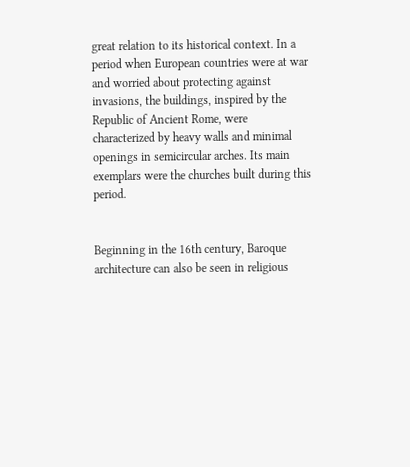great relation to its historical context. In a period when European countries were at war and worried about protecting against invasions, the buildings, inspired by the Republic of Ancient Rome, were characterized by heavy walls and minimal openings in semicircular arches. Its main exemplars were the churches built during this period.


Beginning in the 16th century, Baroque architecture can also be seen in religious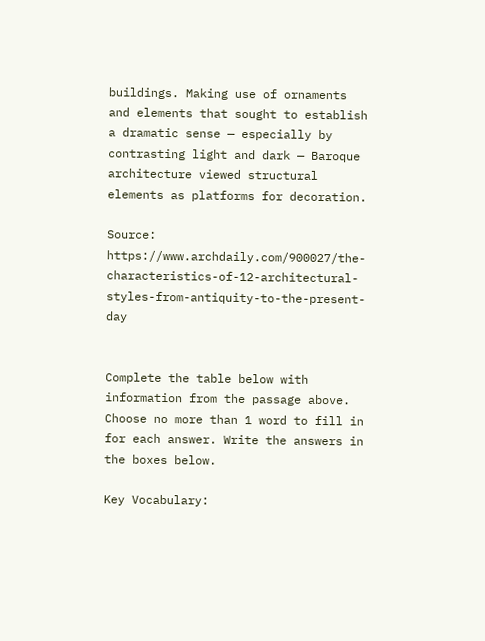buildings. Making use of ornaments and elements that sought to establish a dramatic sense — especially by contrasting light and dark — Baroque architecture viewed structural elements as platforms for decoration.

Source: https://www.archdaily.com/900027/the-characteristics-of-12-architectural-styles-from-antiquity-to-the-present-day


Complete the table below with information from the passage above. Choose no more than 1 word to fill in for each answer. Write the answers in the boxes below.

Key Vocabulary: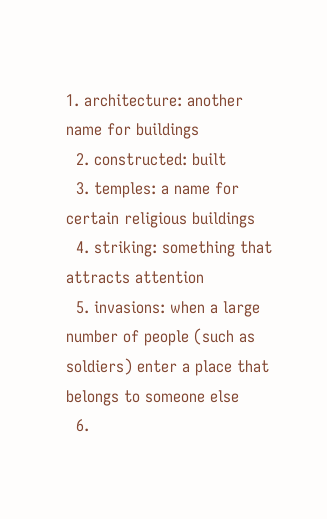1. architecture: another name for buildings
  2. constructed: built
  3. temples: a name for certain religious buildings
  4. striking: something that attracts attention
  5. invasions: when a large number of people (such as soldiers) enter a place that belongs to someone else
  6.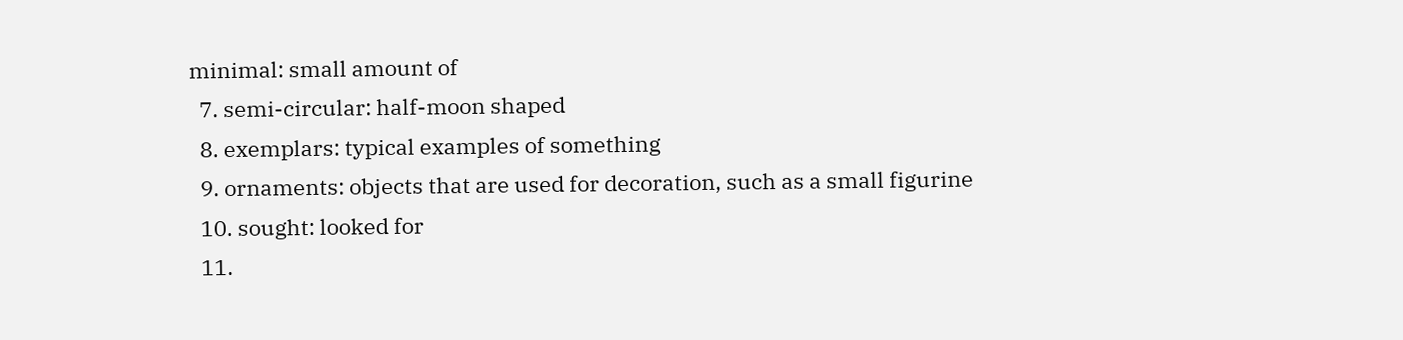minimal: small amount of
  7. semi-circular: half-moon shaped
  8. exemplars: typical examples of something
  9. ornaments: objects that are used for decoration, such as a small figurine
  10. sought: looked for
  11.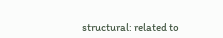structural: related to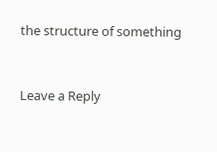the structure of something



Leave a Reply